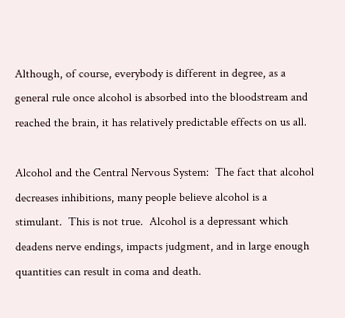Although, of course, everybody is different in degree, as a general rule once alcohol is absorbed into the bloodstream and reached the brain, it has relatively predictable effects on us all.

Alcohol and the Central Nervous System:  The fact that alcohol decreases inhibitions, many people believe alcohol is a stimulant.  This is not true.  Alcohol is a depressant which deadens nerve endings, impacts judgment, and in large enough quantities can result in coma and death.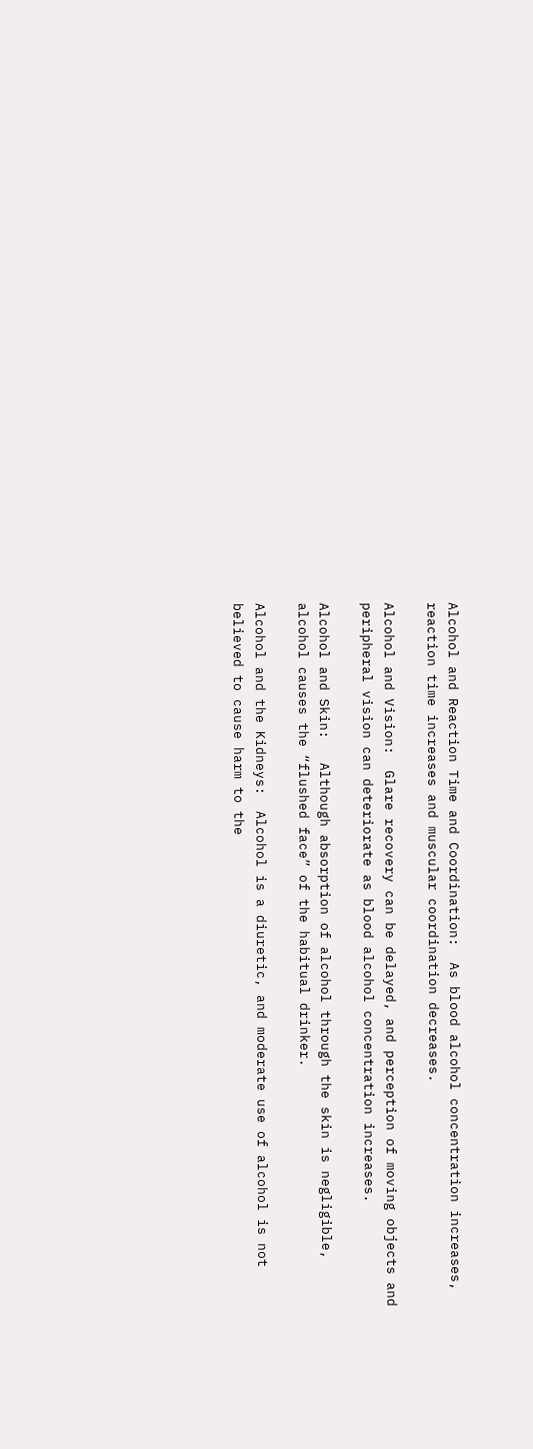Alcohol and Reaction Time and Coordination:  As blood alcohol concentration increases, reaction time increases and muscular coordination decreases.

Alcohol and Vision:  Glare recovery can be delayed, and perception of moving objects and peripheral vision can deteriorate as blood alcohol concentration increases.

Alcohol and Skin:   Although absorption of alcohol through the skin is negligible, alcohol causes the “flushed face” of the habitual drinker.

Alcohol and the Kidneys:  Alcohol is a diuretic, and moderate use of alcohol is not believed to cause harm to the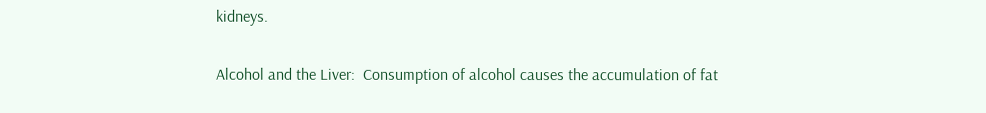kidneys.

Alcohol and the Liver:  Consumption of alcohol causes the accumulation of fat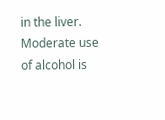in the liver.  Moderate use of alcohol is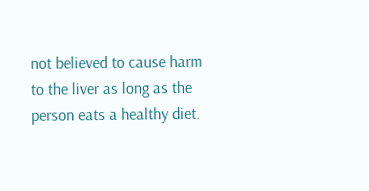not believed to cause harm to the liver as long as the person eats a healthy diet.